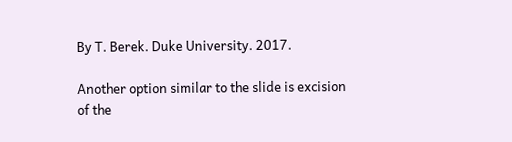By T. Berek. Duke University. 2017.

Another option similar to the slide is excision of the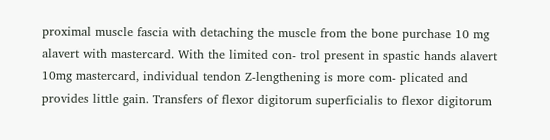proximal muscle fascia with detaching the muscle from the bone purchase 10 mg alavert with mastercard. With the limited con- trol present in spastic hands alavert 10mg mastercard, individual tendon Z-lengthening is more com- plicated and provides little gain. Transfers of flexor digitorum superficialis to flexor digitorum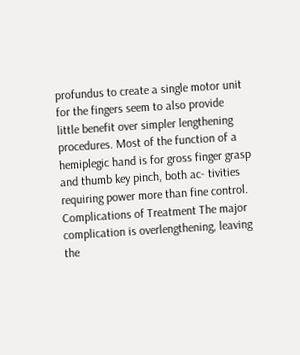profundus to create a single motor unit for the fingers seem to also provide little benefit over simpler lengthening procedures. Most of the function of a hemiplegic hand is for gross finger grasp and thumb key pinch, both ac- tivities requiring power more than fine control. Complications of Treatment The major complication is overlengthening, leaving the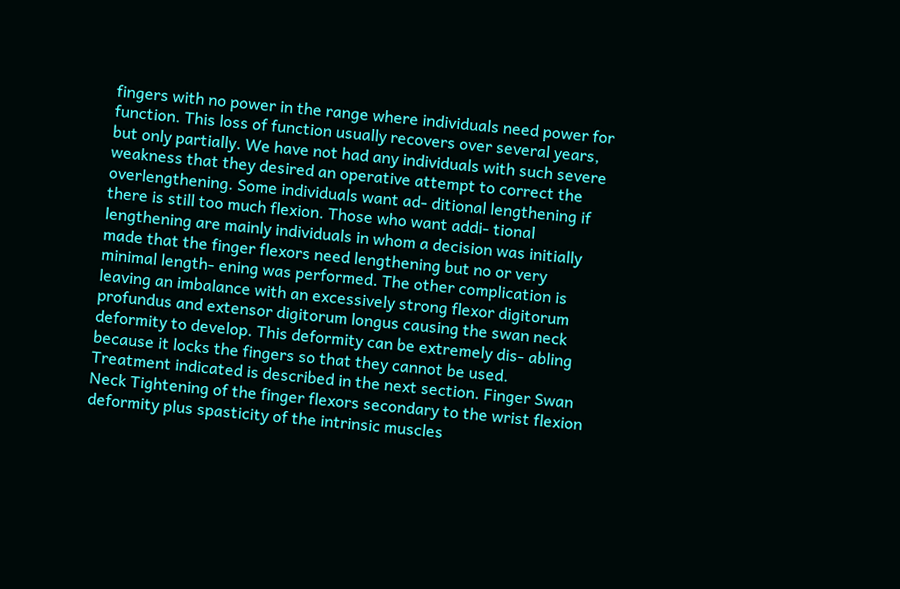fingers with no power in the range where individuals need power for function. This loss of function usually recovers over several years, but only partially. We have not had any individuals with such severe weakness that they desired an operative attempt to correct the overlengthening. Some individuals want ad- ditional lengthening if there is still too much flexion. Those who want addi- tional lengthening are mainly individuals in whom a decision was initially made that the finger flexors need lengthening but no or very minimal length- ening was performed. The other complication is leaving an imbalance with an excessively strong flexor digitorum profundus and extensor digitorum longus causing the swan neck deformity to develop. This deformity can be extremely dis- abling because it locks the fingers so that they cannot be used. Treatment indicated is described in the next section. Finger Swan Neck Tightening of the finger flexors secondary to the wrist flexion deformity plus spasticity of the intrinsic muscles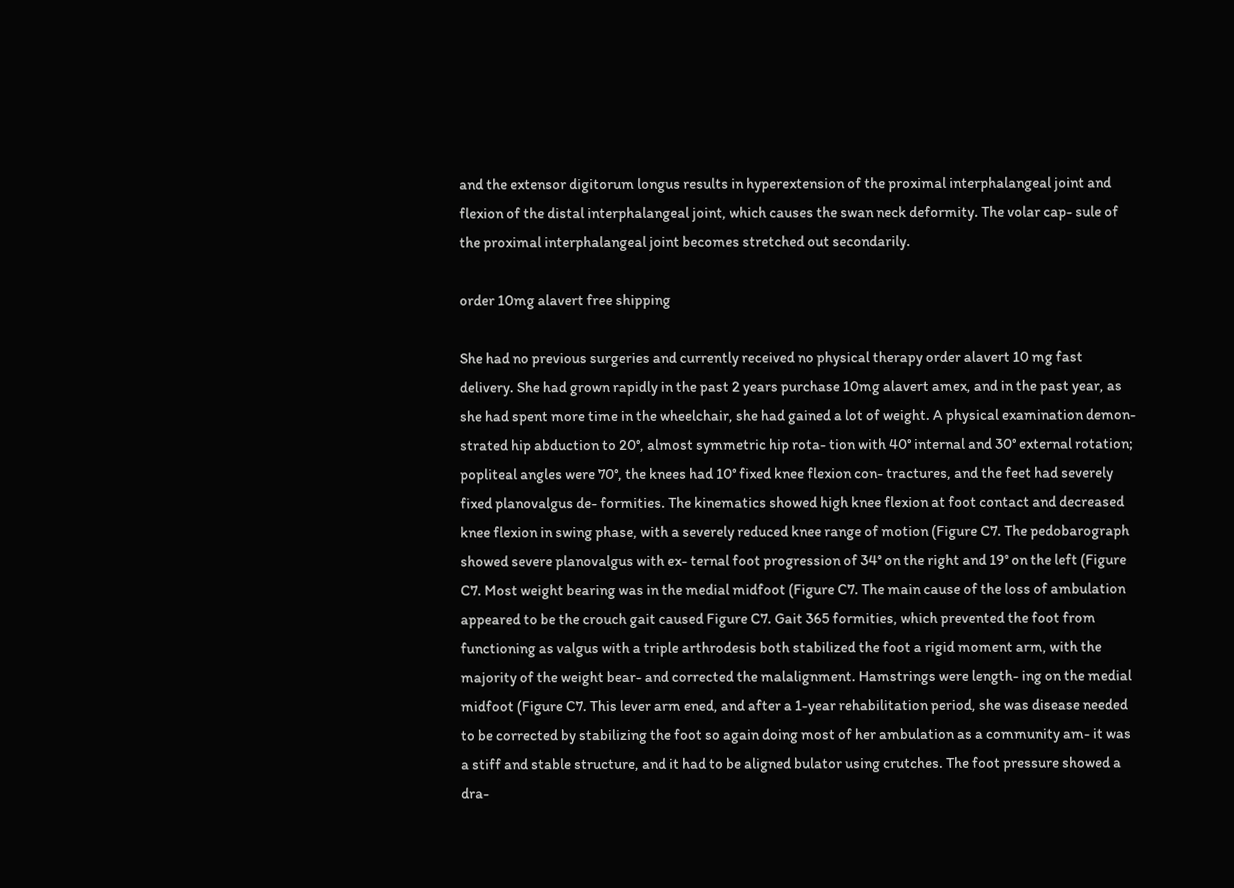and the extensor digitorum longus results in hyperextension of the proximal interphalangeal joint and flexion of the distal interphalangeal joint, which causes the swan neck deformity. The volar cap- sule of the proximal interphalangeal joint becomes stretched out secondarily.

order 10mg alavert free shipping

She had no previous surgeries and currently received no physical therapy order alavert 10 mg fast delivery. She had grown rapidly in the past 2 years purchase 10mg alavert amex, and in the past year, as she had spent more time in the wheelchair, she had gained a lot of weight. A physical examination demon- strated hip abduction to 20°, almost symmetric hip rota- tion with 40° internal and 30° external rotation; popliteal angles were 70°, the knees had 10° fixed knee flexion con- tractures, and the feet had severely fixed planovalgus de- formities. The kinematics showed high knee flexion at foot contact and decreased knee flexion in swing phase, with a severely reduced knee range of motion (Figure C7. The pedobarograph showed severe planovalgus with ex- ternal foot progression of 34° on the right and 19° on the left (Figure C7. Most weight bearing was in the medial midfoot (Figure C7. The main cause of the loss of ambulation appeared to be the crouch gait caused Figure C7. Gait 365 formities, which prevented the foot from functioning as valgus with a triple arthrodesis both stabilized the foot a rigid moment arm, with the majority of the weight bear- and corrected the malalignment. Hamstrings were length- ing on the medial midfoot (Figure C7. This lever arm ened, and after a 1-year rehabilitation period, she was disease needed to be corrected by stabilizing the foot so again doing most of her ambulation as a community am- it was a stiff and stable structure, and it had to be aligned bulator using crutches. The foot pressure showed a dra-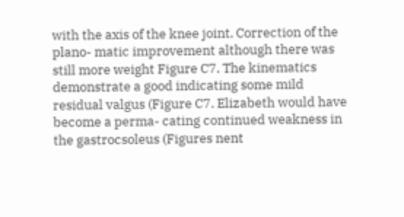with the axis of the knee joint. Correction of the plano- matic improvement although there was still more weight Figure C7. The kinematics demonstrate a good indicating some mild residual valgus (Figure C7. Elizabeth would have become a perma- cating continued weakness in the gastrocsoleus (Figures nent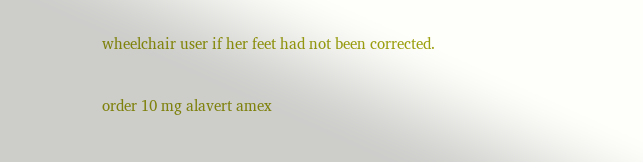wheelchair user if her feet had not been corrected.

order 10 mg alavert amex